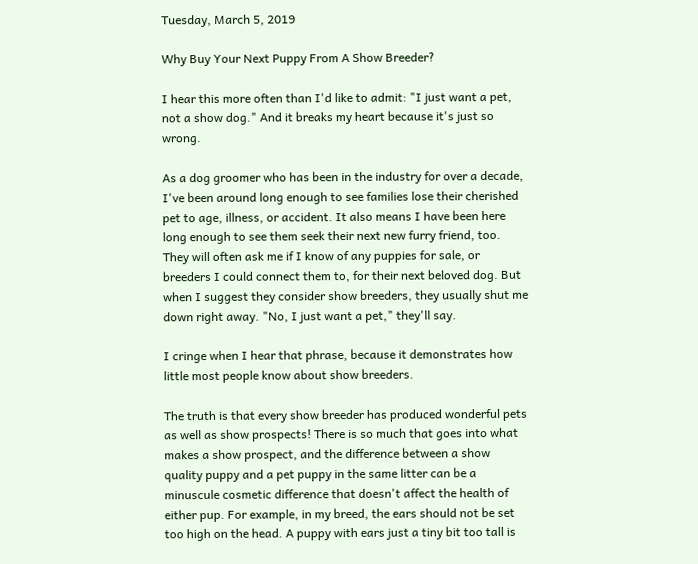Tuesday, March 5, 2019

Why Buy Your Next Puppy From A Show Breeder?

I hear this more often than I'd like to admit: "I just want a pet, not a show dog." And it breaks my heart because it's just so wrong.

As a dog groomer who has been in the industry for over a decade, I've been around long enough to see families lose their cherished pet to age, illness, or accident. It also means I have been here long enough to see them seek their next new furry friend, too. They will often ask me if I know of any puppies for sale, or breeders I could connect them to, for their next beloved dog. But when I suggest they consider show breeders, they usually shut me down right away. "No, I just want a pet," they'll say.

I cringe when I hear that phrase, because it demonstrates how little most people know about show breeders.

The truth is that every show breeder has produced wonderful pets as well as show prospects! There is so much that goes into what makes a show prospect, and the difference between a show quality puppy and a pet puppy in the same litter can be a minuscule cosmetic difference that doesn't affect the health of either pup. For example, in my breed, the ears should not be set too high on the head. A puppy with ears just a tiny bit too tall is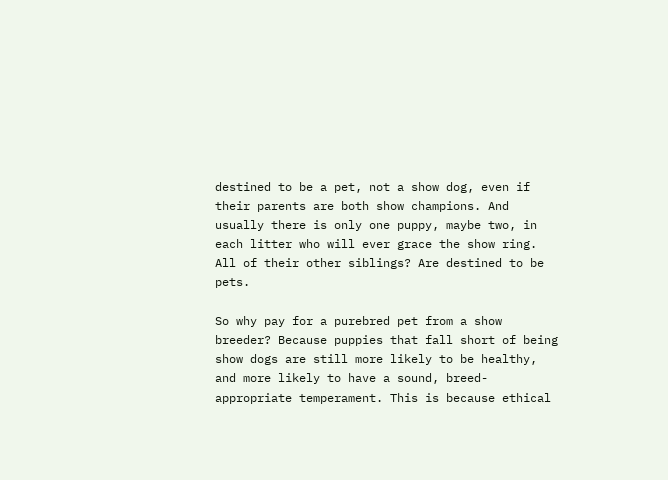destined to be a pet, not a show dog, even if their parents are both show champions. And usually there is only one puppy, maybe two, in each litter who will ever grace the show ring. All of their other siblings? Are destined to be pets.

So why pay for a purebred pet from a show breeder? Because puppies that fall short of being show dogs are still more likely to be healthy, and more likely to have a sound, breed-appropriate temperament. This is because ethical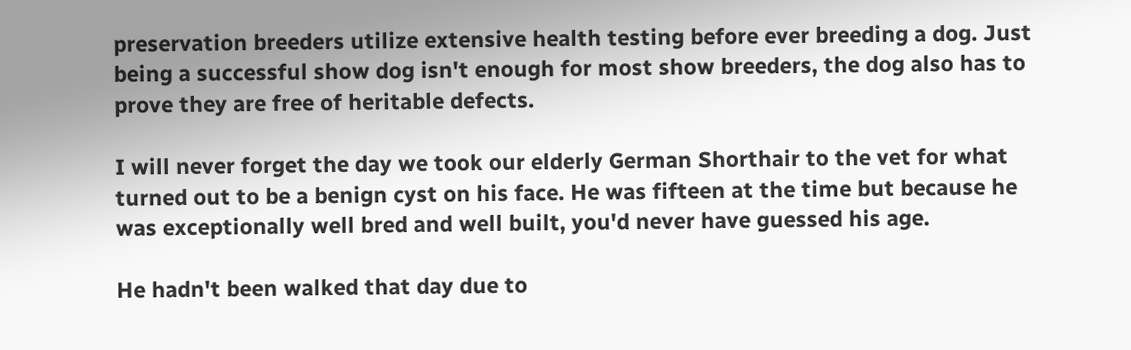preservation breeders utilize extensive health testing before ever breeding a dog. Just being a successful show dog isn't enough for most show breeders, the dog also has to prove they are free of heritable defects.

I will never forget the day we took our elderly German Shorthair to the vet for what turned out to be a benign cyst on his face. He was fifteen at the time but because he was exceptionally well bred and well built, you'd never have guessed his age.

He hadn't been walked that day due to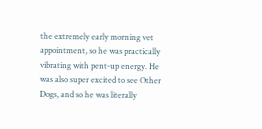the extremely early morning vet appointment, so he was practically vibrating with pent-up energy. He was also super excited to see Other Dogs, and so he was literally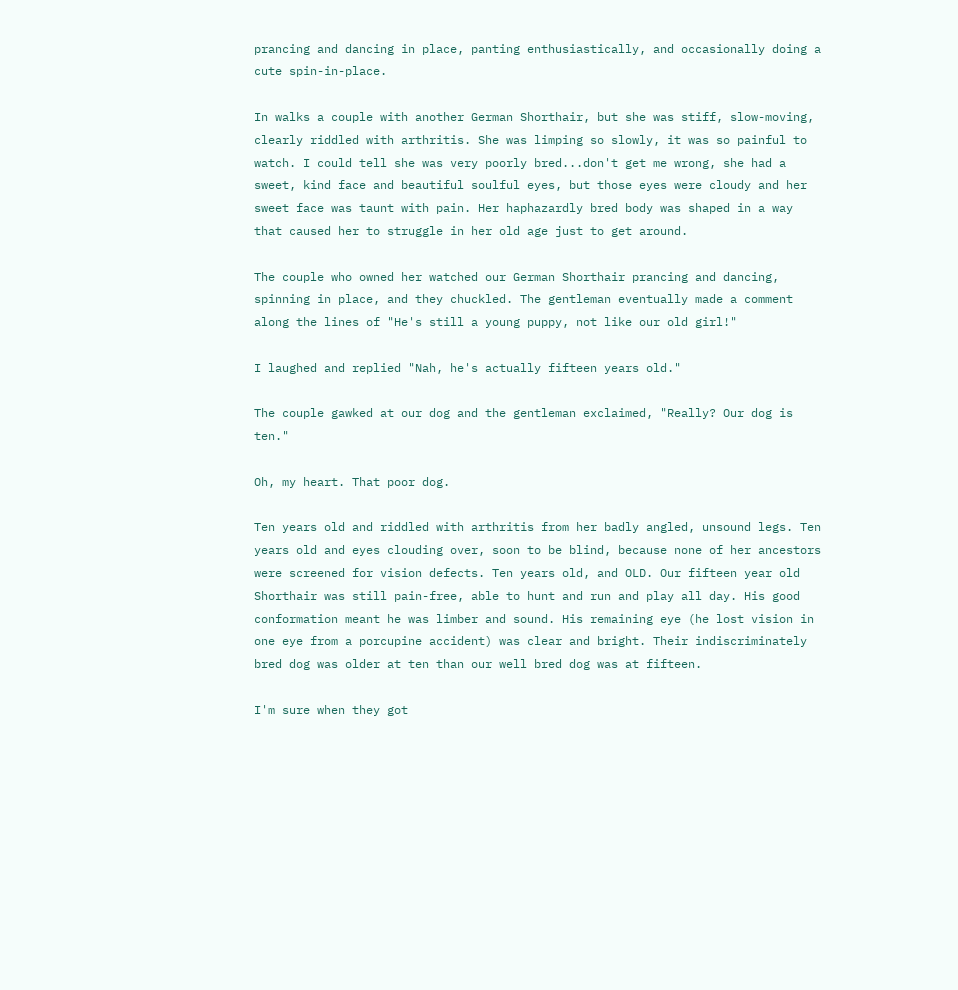prancing and dancing in place, panting enthusiastically, and occasionally doing a cute spin-in-place.

In walks a couple with another German Shorthair, but she was stiff, slow-moving, clearly riddled with arthritis. She was limping so slowly, it was so painful to watch. I could tell she was very poorly bred...don't get me wrong, she had a sweet, kind face and beautiful soulful eyes, but those eyes were cloudy and her sweet face was taunt with pain. Her haphazardly bred body was shaped in a way that caused her to struggle in her old age just to get around.

The couple who owned her watched our German Shorthair prancing and dancing, spinning in place, and they chuckled. The gentleman eventually made a comment along the lines of "He's still a young puppy, not like our old girl!"

I laughed and replied "Nah, he's actually fifteen years old."

The couple gawked at our dog and the gentleman exclaimed, "Really? Our dog is ten."

Oh, my heart. That poor dog.

Ten years old and riddled with arthritis from her badly angled, unsound legs. Ten years old and eyes clouding over, soon to be blind, because none of her ancestors were screened for vision defects. Ten years old, and OLD. Our fifteen year old Shorthair was still pain-free, able to hunt and run and play all day. His good conformation meant he was limber and sound. His remaining eye (he lost vision in one eye from a porcupine accident) was clear and bright. Their indiscriminately bred dog was older at ten than our well bred dog was at fifteen.

I'm sure when they got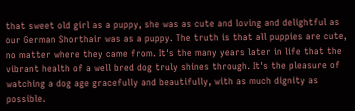that sweet old girl as a puppy, she was as cute and loving and delightful as our German Shorthair was as a puppy. The truth is that all puppies are cute, no matter where they came from. It's the many years later in life that the vibrant health of a well bred dog truly shines through. It's the pleasure of watching a dog age gracefully and beautifully, with as much dignity as possible.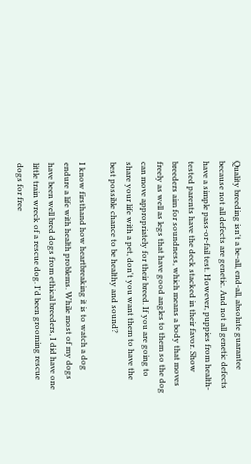Quality breeding isn't a be-all, end-all, absolute guarantee because not all defects are genetic. And not all genetic defects have a simple pass-or-fail test. However, puppies from health-tested parents have the deck stacked in their favor. Show breeders aim for soundness, which means a body that moves freely as well as legs that have good angles to them so the dog can move appropriately for their breed. If you are going to share your life with a pet, don't you want them to have the best possible chance to be healthy and sound?

I know firsthand how heartbreaking it is to watch a dog endure a life with health problems. While most of my dogs have been well bred dogs from ethical breeders, I did have one little train wreck of a rescue dog. I'd been grooming rescue dogs for free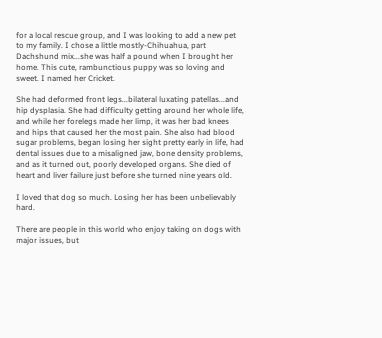for a local rescue group, and I was looking to add a new pet to my family. I chose a little mostly-Chihuahua, part Dachshund mix...she was half a pound when I brought her home. This cute, rambunctious puppy was so loving and sweet. I named her Cricket.

She had deformed front legs...bilateral luxating patellas...and hip dysplasia. She had difficulty getting around her whole life, and while her forelegs made her limp, it was her bad knees and hips that caused her the most pain. She also had blood sugar problems, began losing her sight pretty early in life, had dental issues due to a misaligned jaw, bone density problems, and as it turned out, poorly developed organs. She died of heart and liver failure just before she turned nine years old.

I loved that dog so much. Losing her has been unbelievably hard.

There are people in this world who enjoy taking on dogs with major issues, but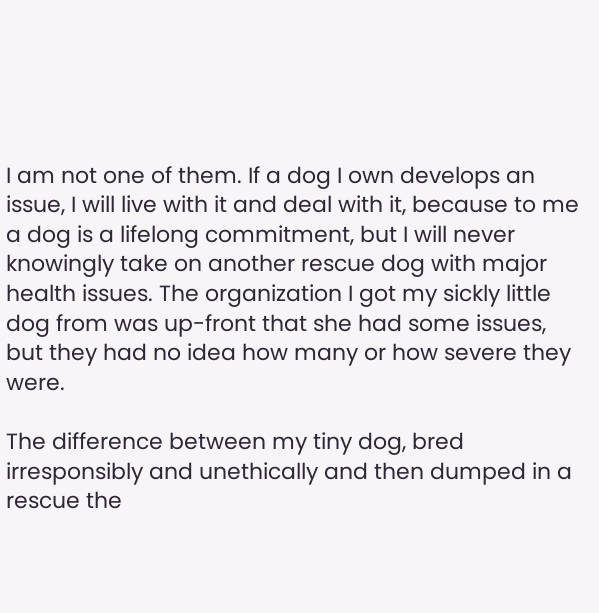I am not one of them. If a dog I own develops an issue, I will live with it and deal with it, because to me a dog is a lifelong commitment, but I will never knowingly take on another rescue dog with major health issues. The organization I got my sickly little dog from was up-front that she had some issues, but they had no idea how many or how severe they were.

The difference between my tiny dog, bred irresponsibly and unethically and then dumped in a rescue the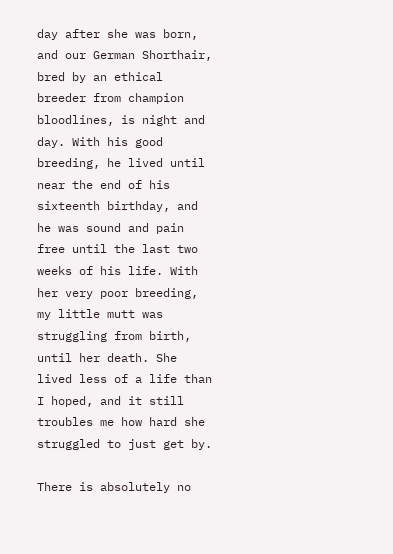day after she was born, and our German Shorthair, bred by an ethical breeder from champion bloodlines, is night and day. With his good breeding, he lived until near the end of his sixteenth birthday, and he was sound and pain free until the last two weeks of his life. With her very poor breeding, my little mutt was struggling from birth, until her death. She lived less of a life than I hoped, and it still troubles me how hard she struggled to just get by.

There is absolutely no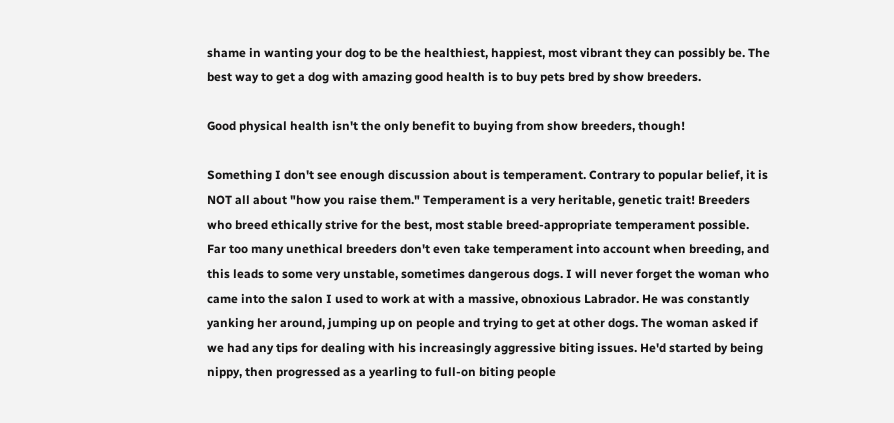shame in wanting your dog to be the healthiest, happiest, most vibrant they can possibly be. The best way to get a dog with amazing good health is to buy pets bred by show breeders.

Good physical health isn't the only benefit to buying from show breeders, though!

Something I don't see enough discussion about is temperament. Contrary to popular belief, it is NOT all about "how you raise them." Temperament is a very heritable, genetic trait! Breeders who breed ethically strive for the best, most stable breed-appropriate temperament possible. Far too many unethical breeders don't even take temperament into account when breeding, and this leads to some very unstable, sometimes dangerous dogs. I will never forget the woman who came into the salon I used to work at with a massive, obnoxious Labrador. He was constantly yanking her around, jumping up on people and trying to get at other dogs. The woman asked if we had any tips for dealing with his increasingly aggressive biting issues. He'd started by being nippy, then progressed as a yearling to full-on biting people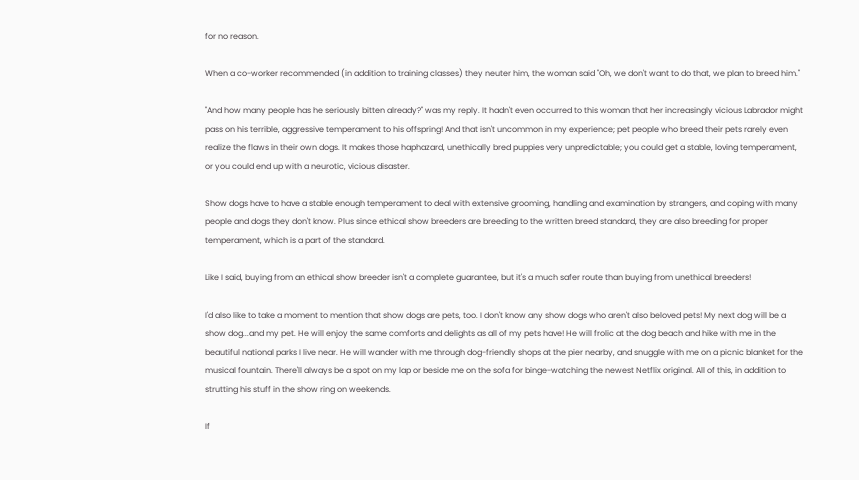for no reason.

When a co-worker recommended (in addition to training classes) they neuter him, the woman said "Oh, we don't want to do that, we plan to breed him."

"And how many people has he seriously bitten already?" was my reply. It hadn't even occurred to this woman that her increasingly vicious Labrador might pass on his terrible, aggressive temperament to his offspring! And that isn't uncommon in my experience; pet people who breed their pets rarely even realize the flaws in their own dogs. It makes those haphazard, unethically bred puppies very unpredictable; you could get a stable, loving temperament, or you could end up with a neurotic, vicious disaster.

Show dogs have to have a stable enough temperament to deal with extensive grooming, handling and examination by strangers, and coping with many people and dogs they don't know. Plus since ethical show breeders are breeding to the written breed standard, they are also breeding for proper temperament, which is a part of the standard.

Like I said, buying from an ethical show breeder isn't a complete guarantee, but it's a much safer route than buying from unethical breeders!

I'd also like to take a moment to mention that show dogs are pets, too. I don't know any show dogs who aren't also beloved pets! My next dog will be a show dog...and my pet. He will enjoy the same comforts and delights as all of my pets have! He will frolic at the dog beach and hike with me in the beautiful national parks I live near. He will wander with me through dog-friendly shops at the pier nearby, and snuggle with me on a picnic blanket for the musical fountain. There'll always be a spot on my lap or beside me on the sofa for binge-watching the newest Netflix original. All of this, in addition to strutting his stuff in the show ring on weekends.

If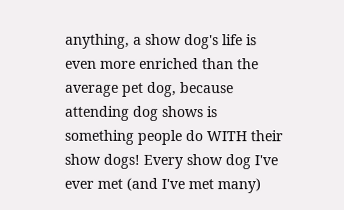anything, a show dog's life is even more enriched than the average pet dog, because attending dog shows is something people do WITH their show dogs! Every show dog I've ever met (and I've met many)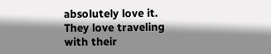absolutely love it. They love traveling with their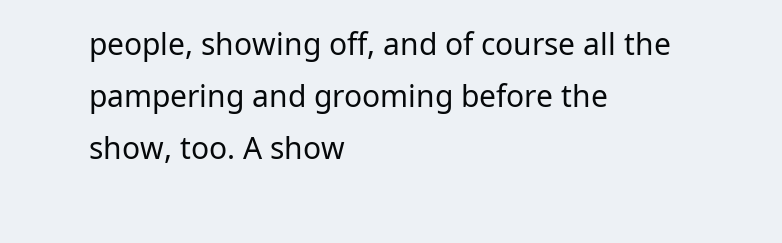people, showing off, and of course all the pampering and grooming before the show, too. A show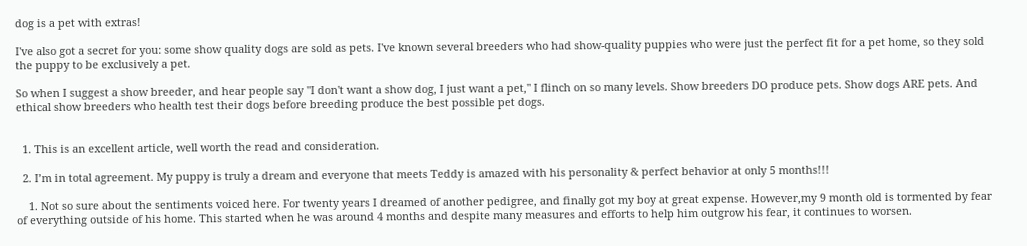dog is a pet with extras!

I've also got a secret for you: some show quality dogs are sold as pets. I've known several breeders who had show-quality puppies who were just the perfect fit for a pet home, so they sold the puppy to be exclusively a pet.

So when I suggest a show breeder, and hear people say "I don't want a show dog, I just want a pet," I flinch on so many levels. Show breeders DO produce pets. Show dogs ARE pets. And ethical show breeders who health test their dogs before breeding produce the best possible pet dogs.


  1. This is an excellent article, well worth the read and consideration.

  2. I’m in total agreement. My puppy is truly a dream and everyone that meets Teddy is amazed with his personality & perfect behavior at only 5 months!!!

    1. Not so sure about the sentiments voiced here. For twenty years I dreamed of another pedigree, and finally got my boy at great expense. However,my 9 month old is tormented by fear of everything outside of his home. This started when he was around 4 months and despite many measures and efforts to help him outgrow his fear, it continues to worsen.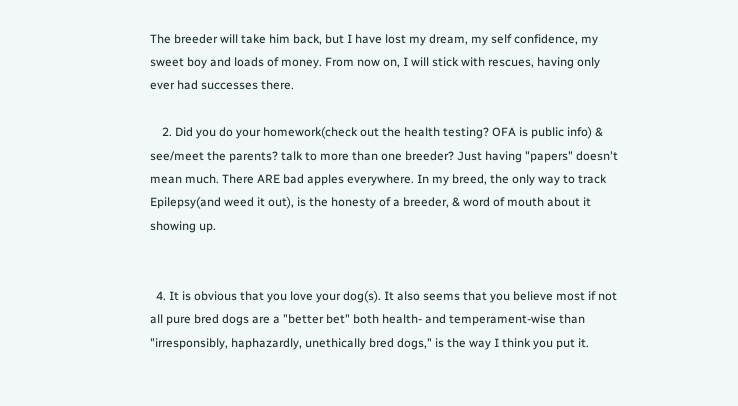The breeder will take him back, but I have lost my dream, my self confidence, my sweet boy and loads of money. From now on, I will stick with rescues, having only ever had successes there.

    2. Did you do your homework(check out the health testing? OFA is public info) & see/meet the parents? talk to more than one breeder? Just having "papers" doesn't mean much. There ARE bad apples everywhere. In my breed, the only way to track Epilepsy(and weed it out), is the honesty of a breeder, & word of mouth about it showing up.


  4. It is obvious that you love your dog(s). It also seems that you believe most if not all pure bred dogs are a "better bet" both health- and temperament-wise than "irresponsibly, haphazardly, unethically bred dogs," is the way I think you put it.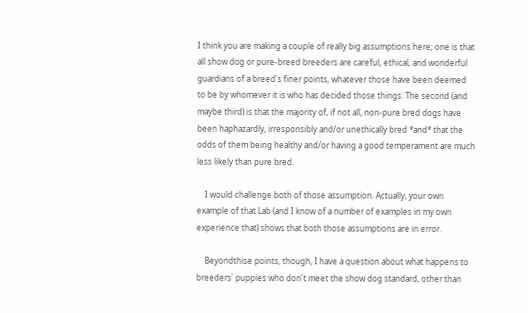I think you are making a couple of really big assumptions here; one is that all show dog or pure-breed breeders are careful, ethical, and wonderful guardians of a breed's finer points, whatever those have been deemed to be by whomever it is who has decided those things. The second (and maybe third) is that the majority of, if not all, non-pure bred dogs have been haphazardly, irresponsibly and/or unethically bred *and* that the odds of them being healthy and/or having a good temperament are much less likely than pure bred.

    I would challenge both of those assumption. Actually, your own example of that Lab (and I know of a number of examples in my own experience that) shows that both those assumptions are in error.

    Beyondthise points, though, I have a question about what happens to breeders' puppies who don't meet the show dog standard, other than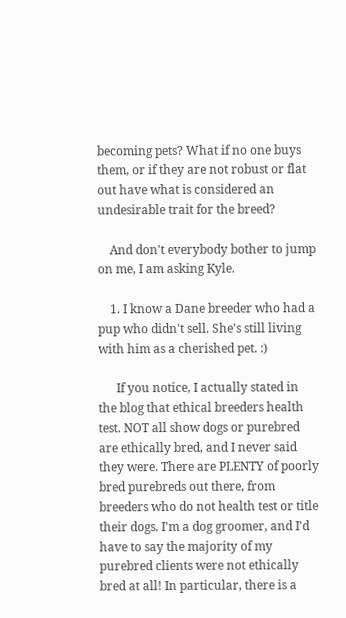becoming pets? What if no one buys them, or if they are not robust or flat out have what is considered an undesirable trait for the breed?

    And don't everybody bother to jump on me, I am asking Kyle.

    1. I know a Dane breeder who had a pup who didn't sell. She's still living with him as a cherished pet. :)

      If you notice, I actually stated in the blog that ethical breeders health test. NOT all show dogs or purebred are ethically bred, and I never said they were. There are PLENTY of poorly bred purebreds out there, from breeders who do not health test or title their dogs. I'm a dog groomer, and I'd have to say the majority of my purebred clients were not ethically bred at all! In particular, there is a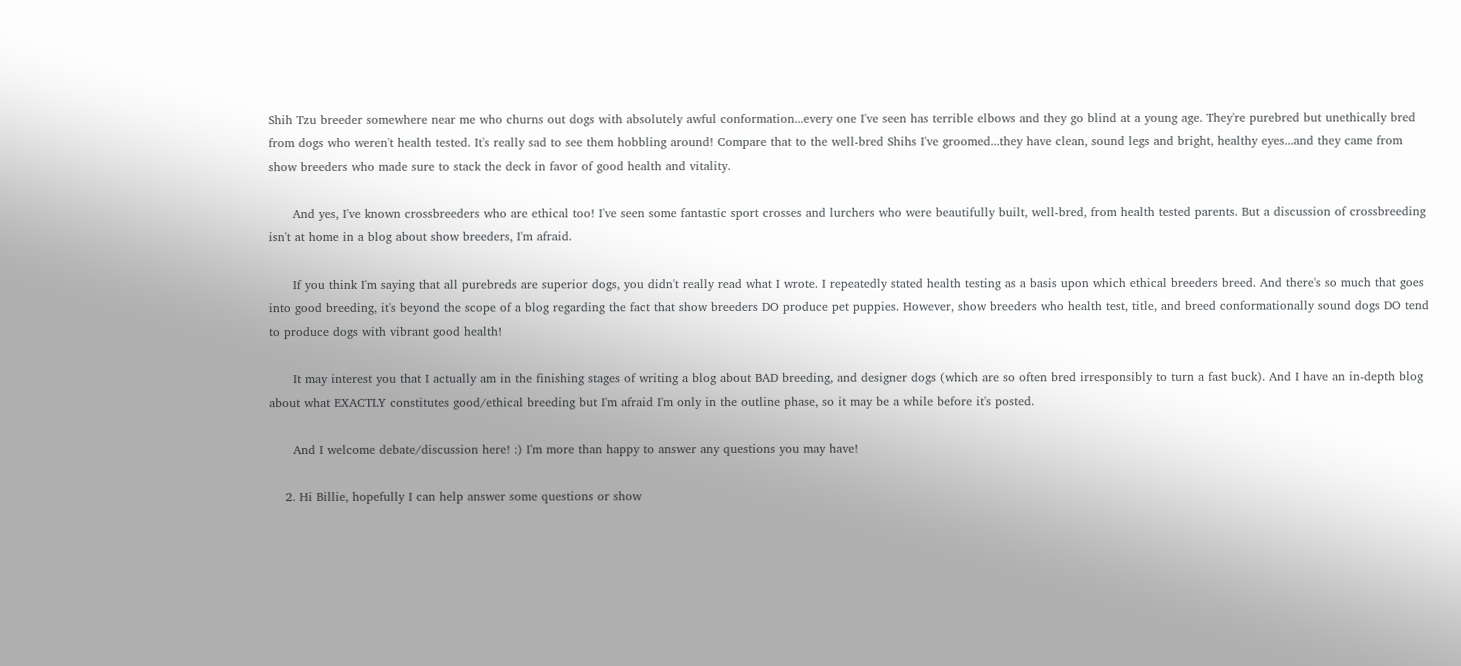Shih Tzu breeder somewhere near me who churns out dogs with absolutely awful conformation...every one I've seen has terrible elbows and they go blind at a young age. They're purebred but unethically bred from dogs who weren't health tested. It's really sad to see them hobbling around! Compare that to the well-bred Shihs I've groomed...they have clean, sound legs and bright, healthy eyes...and they came from show breeders who made sure to stack the deck in favor of good health and vitality.

      And yes, I've known crossbreeders who are ethical too! I've seen some fantastic sport crosses and lurchers who were beautifully built, well-bred, from health tested parents. But a discussion of crossbreeding isn't at home in a blog about show breeders, I'm afraid.

      If you think I'm saying that all purebreds are superior dogs, you didn't really read what I wrote. I repeatedly stated health testing as a basis upon which ethical breeders breed. And there's so much that goes into good breeding, it's beyond the scope of a blog regarding the fact that show breeders DO produce pet puppies. However, show breeders who health test, title, and breed conformationally sound dogs DO tend to produce dogs with vibrant good health!

      It may interest you that I actually am in the finishing stages of writing a blog about BAD breeding, and designer dogs (which are so often bred irresponsibly to turn a fast buck). And I have an in-depth blog about what EXACTLY constitutes good/ethical breeding but I'm afraid I'm only in the outline phase, so it may be a while before it's posted.

      And I welcome debate/discussion here! :) I'm more than happy to answer any questions you may have!

    2. Hi Billie, hopefully I can help answer some questions or show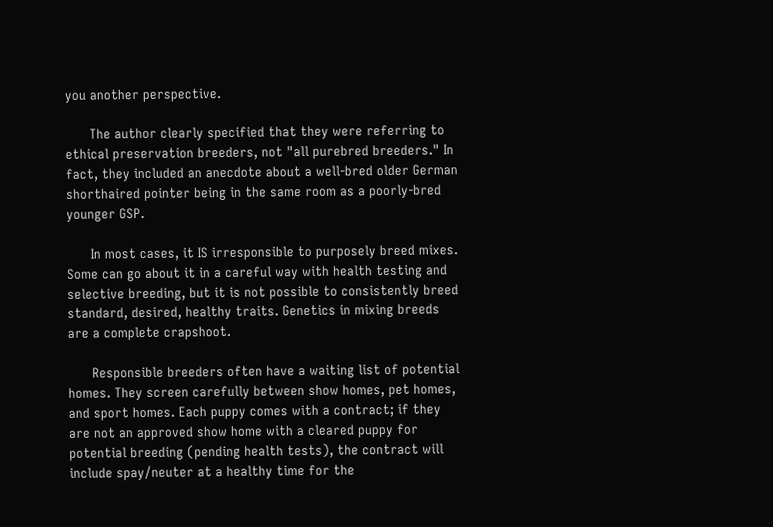you another perspective.

      The author clearly specified that they were referring to ethical preservation breeders, not "all purebred breeders." In fact, they included an anecdote about a well-bred older German shorthaired pointer being in the same room as a poorly-bred younger GSP.

      In most cases, it IS irresponsible to purposely breed mixes. Some can go about it in a careful way with health testing and selective breeding, but it is not possible to consistently breed standard, desired, healthy traits. Genetics in mixing breeds are a complete crapshoot.

      Responsible breeders often have a waiting list of potential homes. They screen carefully between show homes, pet homes, and sport homes. Each puppy comes with a contract; if they are not an approved show home with a cleared puppy for potential breeding (pending health tests), the contract will include spay/neuter at a healthy time for the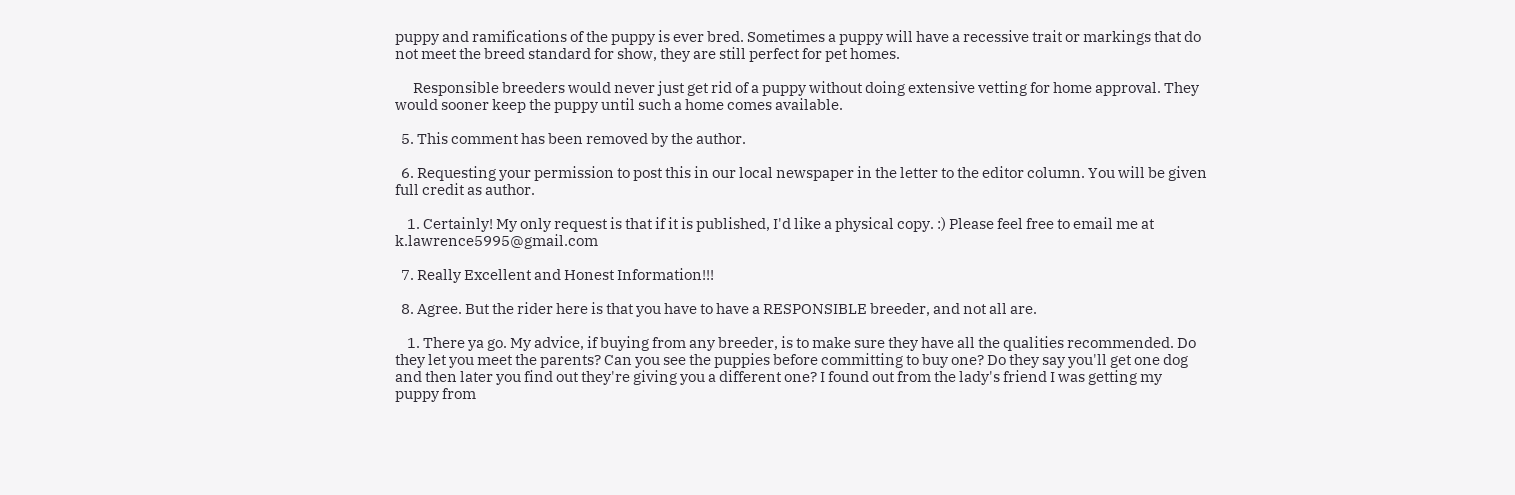puppy and ramifications of the puppy is ever bred. Sometimes a puppy will have a recessive trait or markings that do not meet the breed standard for show, they are still perfect for pet homes.

      Responsible breeders would never just get rid of a puppy without doing extensive vetting for home approval. They would sooner keep the puppy until such a home comes available.

  5. This comment has been removed by the author.

  6. Requesting your permission to post this in our local newspaper in the letter to the editor column. You will be given full credit as author.

    1. Certainly! My only request is that if it is published, I'd like a physical copy. :) Please feel free to email me at k.lawrence5995@gmail.com

  7. Really Excellent and Honest Information!!!

  8. Agree. But the rider here is that you have to have a RESPONSIBLE breeder, and not all are.

    1. There ya go. My advice, if buying from any breeder, is to make sure they have all the qualities recommended. Do they let you meet the parents? Can you see the puppies before committing to buy one? Do they say you'll get one dog and then later you find out they're giving you a different one? I found out from the lady's friend I was getting my puppy from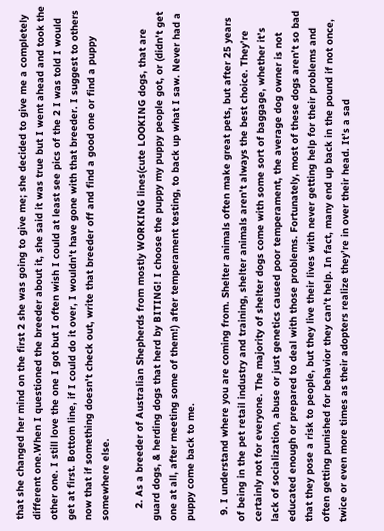that she changed her mind on the first 2 she was going to give me; she decided to give me a completely different one.When I questioned the breeder about it, she said it was true but I went ahead and took the other one. I still love the one I got but I often wish I could at least see pics of the 2 I was told I would get at first. Bottom line, if I could do it over, I wouldn't have gone with that breeder. I suggest to others now that if something doesn't check out, write that breeder off and find a good one or find a puppy somewhere else.

    2. As a breeder of Australian Shepherds from mostly WORKING lines(cute LOOKING dogs, that are guard dogs, & herding dogs that herd by BITING! I choose the puppy my puppy people got, or (didn't get one at all, after meeting some of them!) after temperament testing, to back up what I saw. Never had a puppy come back to me.

  9. I understand where you are coming from. Shelter animals often make great pets, but after 25 years of being in the pet retail industry and training, shelter animals aren’t always the best choice. They’re certainly not for everyone. The majority of shelter dogs come with some sort of baggage, whether it’s lack of socialization, abuse or just genetics caused poor temperament, the average dog owner is not educated enough or prepared to deal with those problems. Fortunately, most of these dogs aren’t so bad that they pose a risk to people, but they live their lives with never getting help for their problems and often getting punished for behavior they can’t help. In fact, many end up back in the pound if not once, twice or even more times as their adopters realize they’re in over their head. It’s a sad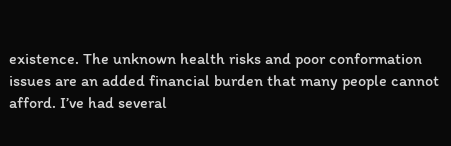existence. The unknown health risks and poor conformation issues are an added financial burden that many people cannot afford. I’ve had several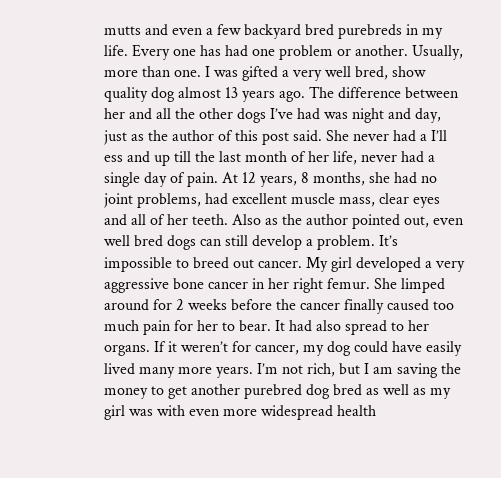mutts and even a few backyard bred purebreds in my life. Every one has had one problem or another. Usually, more than one. I was gifted a very well bred, show quality dog almost 13 years ago. The difference between her and all the other dogs I’ve had was night and day, just as the author of this post said. She never had a I’ll ess and up till the last month of her life, never had a single day of pain. At 12 years, 8 months, she had no joint problems, had excellent muscle mass, clear eyes and all of her teeth. Also as the author pointed out, even well bred dogs can still develop a problem. It’s impossible to breed out cancer. My girl developed a very aggressive bone cancer in her right femur. She limped around for 2 weeks before the cancer finally caused too much pain for her to bear. It had also spread to her organs. If it weren’t for cancer, my dog could have easily lived many more years. I’m not rich, but I am saving the money to get another purebred dog bred as well as my girl was with even more widespread health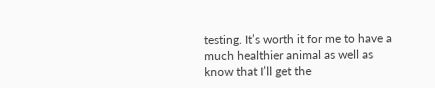testing. It’s worth it for me to have a much healthier animal as well as know that I’ll get the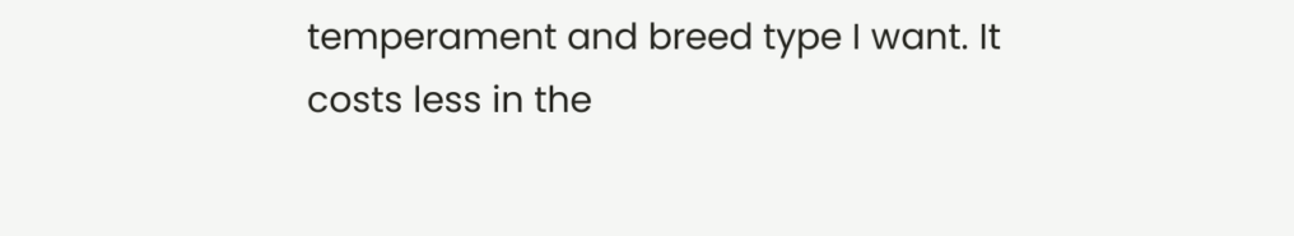temperament and breed type I want. It costs less in the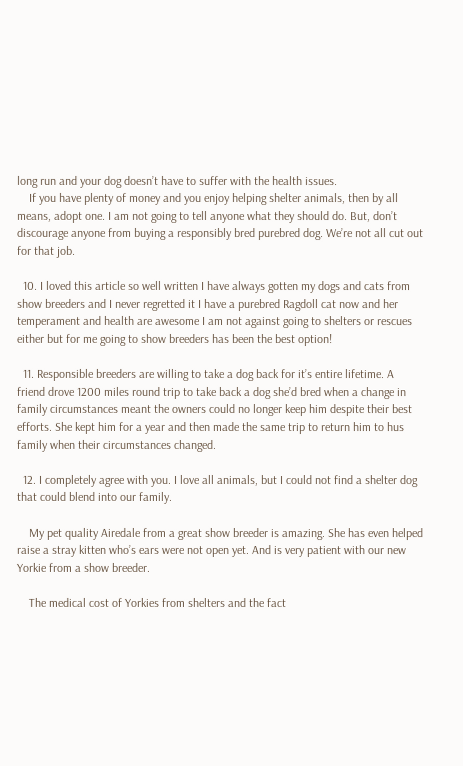long run and your dog doesn’t have to suffer with the health issues.
    If you have plenty of money and you enjoy helping shelter animals, then by all means, adopt one. I am not going to tell anyone what they should do. But, don’t discourage anyone from buying a responsibly bred purebred dog. We’re not all cut out for that job.

  10. I loved this article so well written I have always gotten my dogs and cats from show breeders and I never regretted it I have a purebred Ragdoll cat now and her temperament and health are awesome I am not against going to shelters or rescues either but for me going to show breeders has been the best option!

  11. Responsible breeders are willing to take a dog back for it’s entire lifetime. A friend drove 1200 miles round trip to take back a dog she’d bred when a change in family circumstances meant the owners could no longer keep him despite their best efforts. She kept him for a year and then made the same trip to return him to hus family when their circumstances changed.

  12. I completely agree with you. I love all animals, but I could not find a shelter dog that could blend into our family.

    My pet quality Airedale from a great show breeder is amazing. She has even helped raise a stray kitten who’s ears were not open yet. And is very patient with our new Yorkie from a show breeder.

    The medical cost of Yorkies from shelters and the fact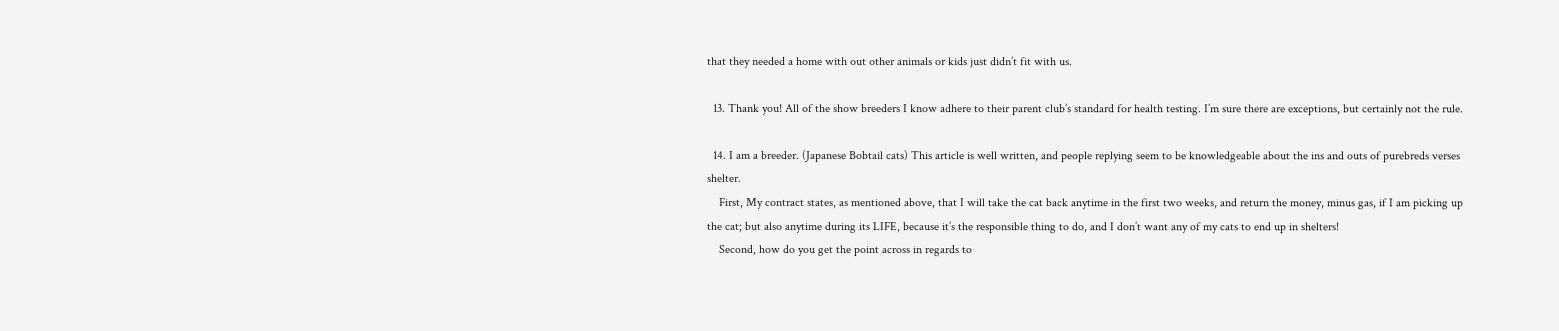that they needed a home with out other animals or kids just didn’t fit with us.

  13. Thank you! All of the show breeders I know adhere to their parent club’s standard for health testing. I’m sure there are exceptions, but certainly not the rule.

  14. I am a breeder. (Japanese Bobtail cats) This article is well written, and people replying seem to be knowledgeable about the ins and outs of purebreds verses shelter.
    First, My contract states, as mentioned above, that I will take the cat back anytime in the first two weeks, and return the money, minus gas, if I am picking up the cat; but also anytime during its LIFE, because it’s the responsible thing to do, and I don’t want any of my cats to end up in shelters!
    Second, how do you get the point across in regards to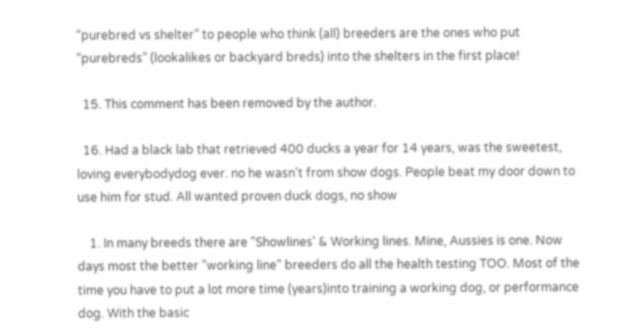“purebred vs shelter” to people who think (all) breeders are the ones who put “purebreds” (lookalikes or backyard breds) into the shelters in the first place!

  15. This comment has been removed by the author.

  16. Had a black lab that retrieved 400 ducks a year for 14 years, was the sweetest, loving everybodydog ever. no he wasn't from show dogs. People beat my door down to use him for stud. All wanted proven duck dogs, no show

    1. In many breeds there are "Showlines' & Working lines. Mine, Aussies is one. Now days most the better "working line" breeders do all the health testing TOO. Most of the time you have to put a lot more time (years)into training a working dog, or performance dog. With the basic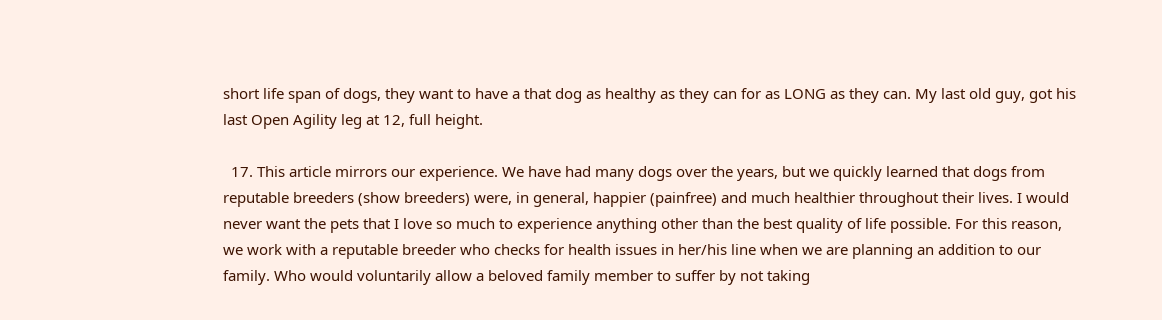short life span of dogs, they want to have a that dog as healthy as they can for as LONG as they can. My last old guy, got his last Open Agility leg at 12, full height.

  17. This article mirrors our experience. We have had many dogs over the years, but we quickly learned that dogs from reputable breeders (show breeders) were, in general, happier (painfree) and much healthier throughout their lives. I would never want the pets that I love so much to experience anything other than the best quality of life possible. For this reason, we work with a reputable breeder who checks for health issues in her/his line when we are planning an addition to our family. Who would voluntarily allow a beloved family member to suffer by not taking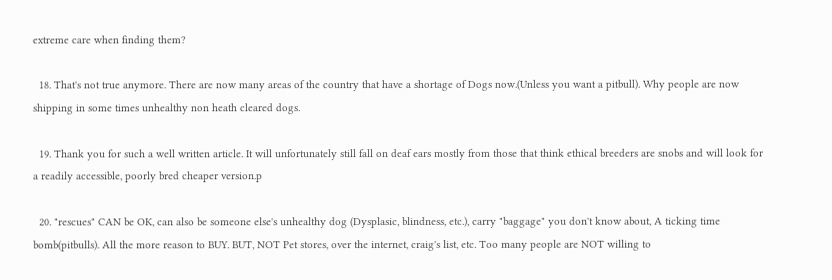extreme care when finding them?

  18. That's not true anymore. There are now many areas of the country that have a shortage of Dogs now.(Unless you want a pitbull). Why people are now shipping in some times unhealthy non heath cleared dogs.

  19. Thank you for such a well written article. It will unfortunately still fall on deaf ears mostly from those that think ethical breeders are snobs and will look for a readily accessible, poorly bred cheaper version.p

  20. "rescues" CAN be OK, can also be someone else's unhealthy dog (Dysplasic, blindness, etc.), carry "baggage" you don't know about, A ticking time bomb(pitbulls). All the more reason to BUY. BUT, NOT Pet stores, over the internet, craig's list, etc. Too many people are NOT willing to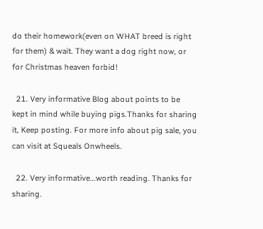do their homework(even on WHAT breed is right for them) & wait. They want a dog right now, or for Christmas heaven forbid!

  21. Very informative Blog about points to be kept in mind while buying pigs.Thanks for sharing it, Keep posting. For more info about pig sale, you can visit at Squeals Onwheels.

  22. Very informative...worth reading. Thanks for sharing.